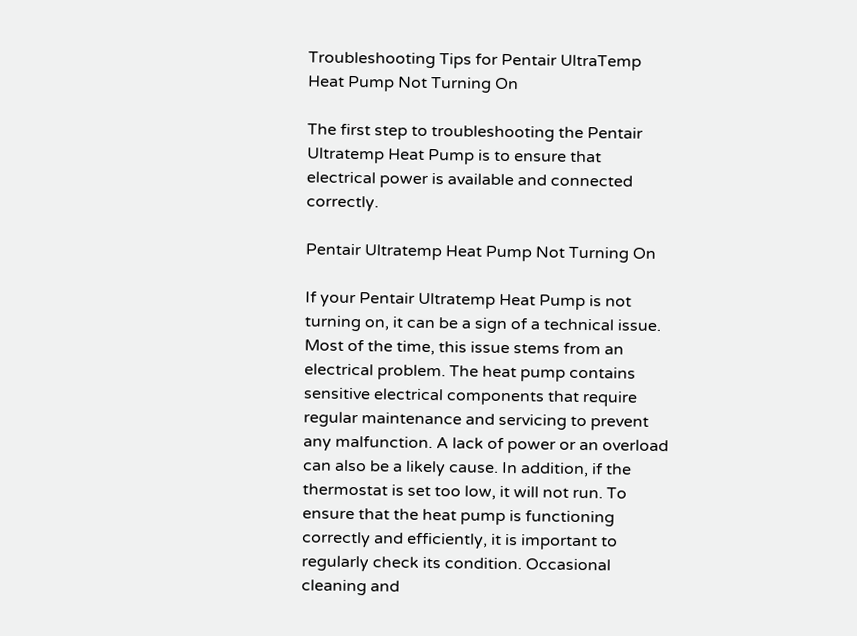Troubleshooting Tips for Pentair UltraTemp Heat Pump Not Turning On

The first step to troubleshooting the Pentair Ultratemp Heat Pump is to ensure that electrical power is available and connected correctly.

Pentair Ultratemp Heat Pump Not Turning On

If your Pentair Ultratemp Heat Pump is not turning on, it can be a sign of a technical issue. Most of the time, this issue stems from an electrical problem. The heat pump contains sensitive electrical components that require regular maintenance and servicing to prevent any malfunction. A lack of power or an overload can also be a likely cause. In addition, if the thermostat is set too low, it will not run. To ensure that the heat pump is functioning correctly and efficiently, it is important to regularly check its condition. Occasional cleaning and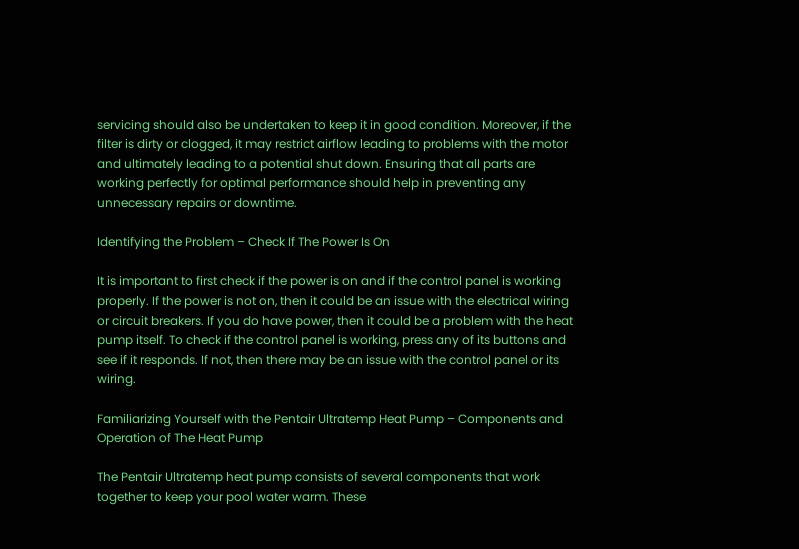servicing should also be undertaken to keep it in good condition. Moreover, if the filter is dirty or clogged, it may restrict airflow leading to problems with the motor and ultimately leading to a potential shut down. Ensuring that all parts are working perfectly for optimal performance should help in preventing any unnecessary repairs or downtime.

Identifying the Problem – Check If The Power Is On

It is important to first check if the power is on and if the control panel is working properly. If the power is not on, then it could be an issue with the electrical wiring or circuit breakers. If you do have power, then it could be a problem with the heat pump itself. To check if the control panel is working, press any of its buttons and see if it responds. If not, then there may be an issue with the control panel or its wiring.

Familiarizing Yourself with the Pentair Ultratemp Heat Pump – Components and Operation of The Heat Pump

The Pentair Ultratemp heat pump consists of several components that work together to keep your pool water warm. These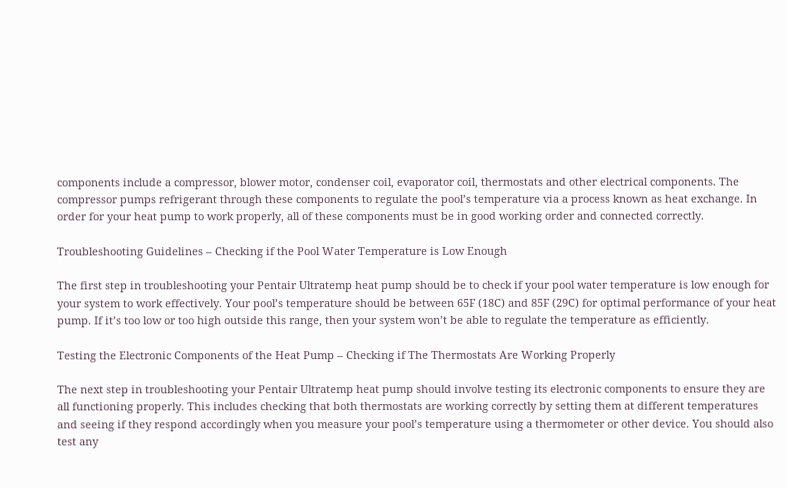components include a compressor, blower motor, condenser coil, evaporator coil, thermostats and other electrical components. The compressor pumps refrigerant through these components to regulate the pool’s temperature via a process known as heat exchange. In order for your heat pump to work properly, all of these components must be in good working order and connected correctly.

Troubleshooting Guidelines – Checking if the Pool Water Temperature is Low Enough

The first step in troubleshooting your Pentair Ultratemp heat pump should be to check if your pool water temperature is low enough for your system to work effectively. Your pool’s temperature should be between 65F (18C) and 85F (29C) for optimal performance of your heat pump. If it’s too low or too high outside this range, then your system won’t be able to regulate the temperature as efficiently.

Testing the Electronic Components of the Heat Pump – Checking if The Thermostats Are Working Properly

The next step in troubleshooting your Pentair Ultratemp heat pump should involve testing its electronic components to ensure they are all functioning properly. This includes checking that both thermostats are working correctly by setting them at different temperatures and seeing if they respond accordingly when you measure your pool’s temperature using a thermometer or other device. You should also test any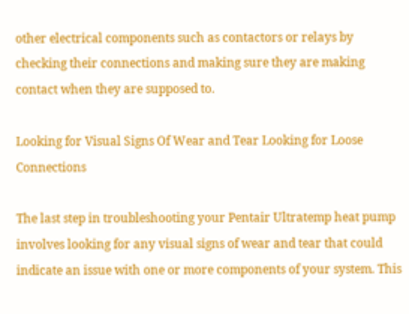other electrical components such as contactors or relays by checking their connections and making sure they are making contact when they are supposed to.

Looking for Visual Signs Of Wear and Tear Looking for Loose Connections

The last step in troubleshooting your Pentair Ultratemp heat pump involves looking for any visual signs of wear and tear that could indicate an issue with one or more components of your system. This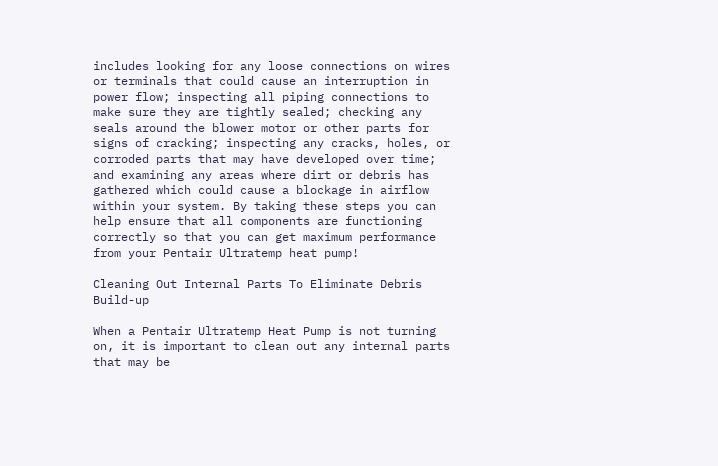includes looking for any loose connections on wires or terminals that could cause an interruption in power flow; inspecting all piping connections to make sure they are tightly sealed; checking any seals around the blower motor or other parts for signs of cracking; inspecting any cracks, holes, or corroded parts that may have developed over time; and examining any areas where dirt or debris has gathered which could cause a blockage in airflow within your system. By taking these steps you can help ensure that all components are functioning correctly so that you can get maximum performance from your Pentair Ultratemp heat pump!

Cleaning Out Internal Parts To Eliminate Debris Build-up

When a Pentair Ultratemp Heat Pump is not turning on, it is important to clean out any internal parts that may be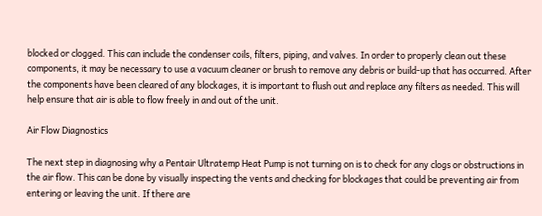blocked or clogged. This can include the condenser coils, filters, piping, and valves. In order to properly clean out these components, it may be necessary to use a vacuum cleaner or brush to remove any debris or build-up that has occurred. After the components have been cleared of any blockages, it is important to flush out and replace any filters as needed. This will help ensure that air is able to flow freely in and out of the unit.

Air Flow Diagnostics

The next step in diagnosing why a Pentair Ultratemp Heat Pump is not turning on is to check for any clogs or obstructions in the air flow. This can be done by visually inspecting the vents and checking for blockages that could be preventing air from entering or leaving the unit. If there are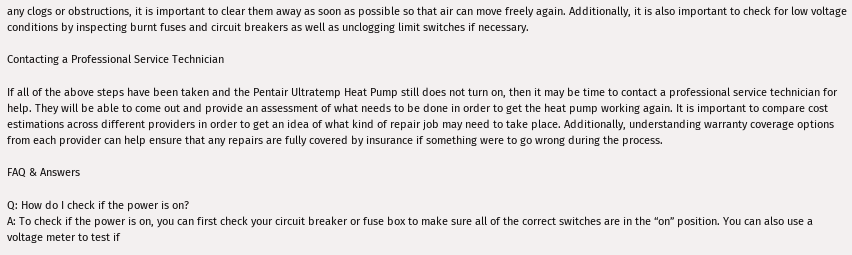any clogs or obstructions, it is important to clear them away as soon as possible so that air can move freely again. Additionally, it is also important to check for low voltage conditions by inspecting burnt fuses and circuit breakers as well as unclogging limit switches if necessary.

Contacting a Professional Service Technician

If all of the above steps have been taken and the Pentair Ultratemp Heat Pump still does not turn on, then it may be time to contact a professional service technician for help. They will be able to come out and provide an assessment of what needs to be done in order to get the heat pump working again. It is important to compare cost estimations across different providers in order to get an idea of what kind of repair job may need to take place. Additionally, understanding warranty coverage options from each provider can help ensure that any repairs are fully covered by insurance if something were to go wrong during the process.

FAQ & Answers

Q: How do I check if the power is on?
A: To check if the power is on, you can first check your circuit breaker or fuse box to make sure all of the correct switches are in the “on” position. You can also use a voltage meter to test if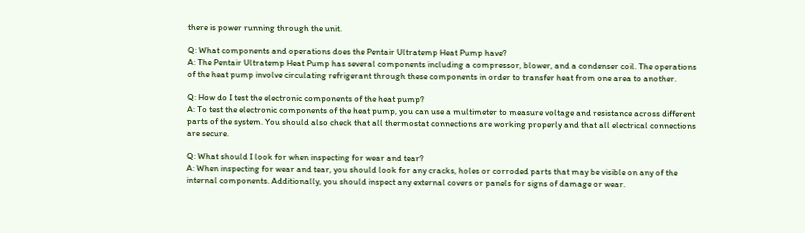there is power running through the unit.

Q: What components and operations does the Pentair Ultratemp Heat Pump have?
A: The Pentair Ultratemp Heat Pump has several components including a compressor, blower, and a condenser coil. The operations of the heat pump involve circulating refrigerant through these components in order to transfer heat from one area to another.

Q: How do I test the electronic components of the heat pump?
A: To test the electronic components of the heat pump, you can use a multimeter to measure voltage and resistance across different parts of the system. You should also check that all thermostat connections are working properly and that all electrical connections are secure.

Q: What should I look for when inspecting for wear and tear?
A: When inspecting for wear and tear, you should look for any cracks, holes or corroded parts that may be visible on any of the internal components. Additionally, you should inspect any external covers or panels for signs of damage or wear.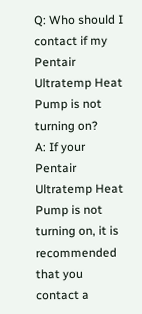Q: Who should I contact if my Pentair Ultratemp Heat Pump is not turning on?
A: If your Pentair Ultratemp Heat Pump is not turning on, it is recommended that you contact a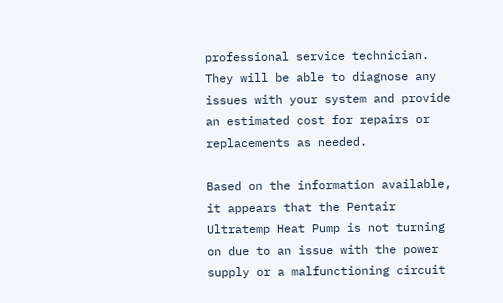professional service technician. They will be able to diagnose any issues with your system and provide an estimated cost for repairs or replacements as needed.

Based on the information available, it appears that the Pentair Ultratemp Heat Pump is not turning on due to an issue with the power supply or a malfunctioning circuit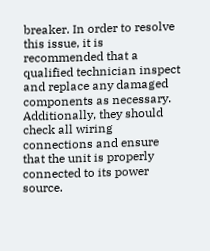breaker. In order to resolve this issue, it is recommended that a qualified technician inspect and replace any damaged components as necessary. Additionally, they should check all wiring connections and ensure that the unit is properly connected to its power source.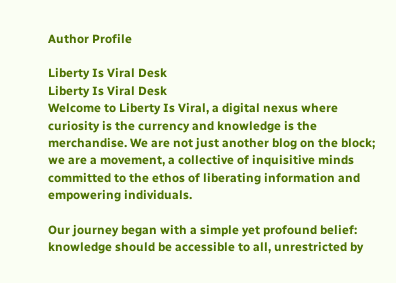Author Profile

Liberty Is Viral Desk
Liberty Is Viral Desk
Welcome to Liberty Is Viral, a digital nexus where curiosity is the currency and knowledge is the merchandise. We are not just another blog on the block; we are a movement, a collective of inquisitive minds committed to the ethos of liberating information and empowering individuals.

Our journey began with a simple yet profound belief: knowledge should be accessible to all, unrestricted by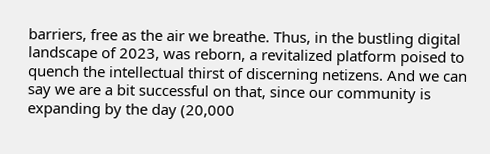barriers, free as the air we breathe. Thus, in the bustling digital landscape of 2023, was reborn, a revitalized platform poised to quench the intellectual thirst of discerning netizens. And we can say we are a bit successful on that, since our community is expanding by the day (20,000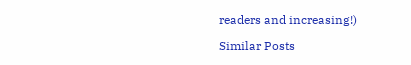readers and increasing!)

Similar Posts